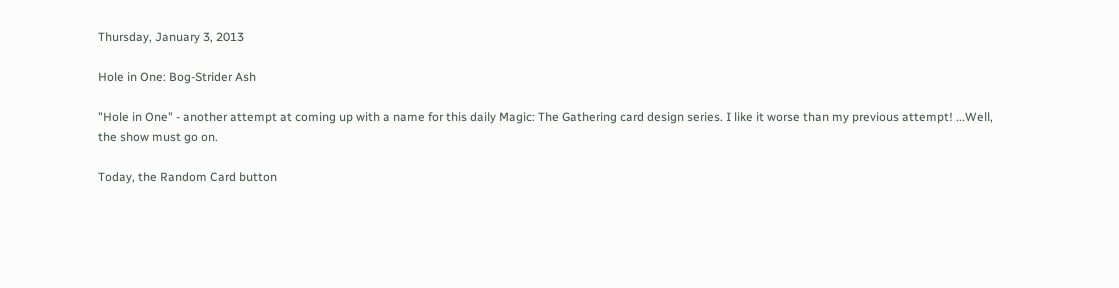Thursday, January 3, 2013

Hole in One: Bog-Strider Ash

"Hole in One" - another attempt at coming up with a name for this daily Magic: The Gathering card design series. I like it worse than my previous attempt! ...Well, the show must go on.

Today, the Random Card button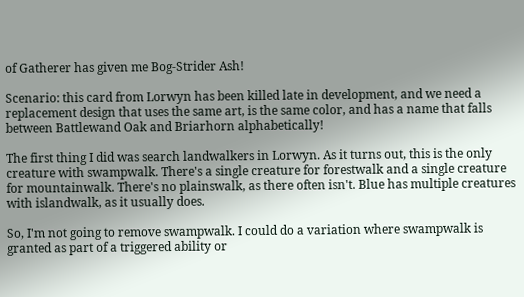of Gatherer has given me Bog-Strider Ash!

Scenario: this card from Lorwyn has been killed late in development, and we need a replacement design that uses the same art, is the same color, and has a name that falls between Battlewand Oak and Briarhorn alphabetically!

The first thing I did was search landwalkers in Lorwyn. As it turns out, this is the only creature with swampwalk. There's a single creature for forestwalk and a single creature for mountainwalk. There's no plainswalk, as there often isn't. Blue has multiple creatures with islandwalk, as it usually does.

So, I'm not going to remove swampwalk. I could do a variation where swampwalk is granted as part of a triggered ability or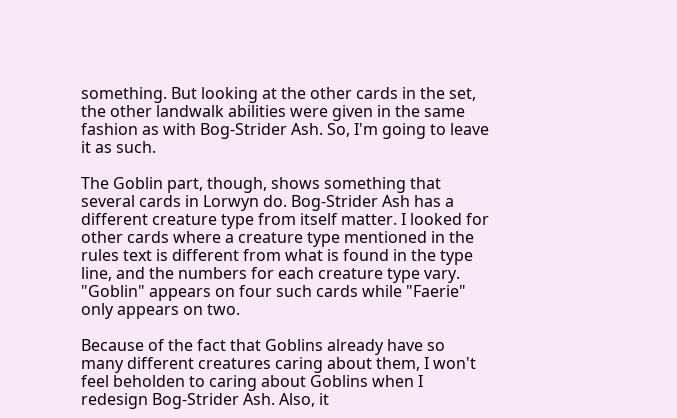something. But looking at the other cards in the set, the other landwalk abilities were given in the same fashion as with Bog-Strider Ash. So, I'm going to leave it as such.

The Goblin part, though, shows something that several cards in Lorwyn do. Bog-Strider Ash has a different creature type from itself matter. I looked for other cards where a creature type mentioned in the rules text is different from what is found in the type line, and the numbers for each creature type vary. "Goblin" appears on four such cards while "Faerie" only appears on two.

Because of the fact that Goblins already have so many different creatures caring about them, I won't feel beholden to caring about Goblins when I redesign Bog-Strider Ash. Also, it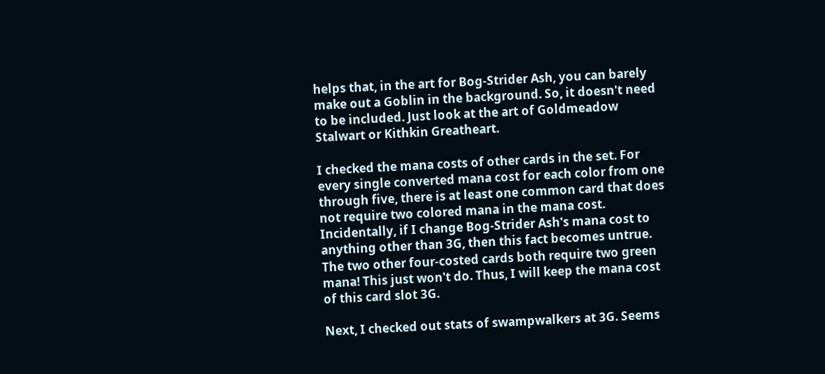helps that, in the art for Bog-Strider Ash, you can barely make out a Goblin in the background. So, it doesn't need to be included. Just look at the art of Goldmeadow Stalwart or Kithkin Greatheart.

I checked the mana costs of other cards in the set. For every single converted mana cost for each color from one through five, there is at least one common card that does not require two colored mana in the mana cost. Incidentally, if I change Bog-Strider Ash's mana cost to anything other than 3G, then this fact becomes untrue. The two other four-costed cards both require two green mana! This just won't do. Thus, I will keep the mana cost of this card slot 3G.

Next, I checked out stats of swampwalkers at 3G. Seems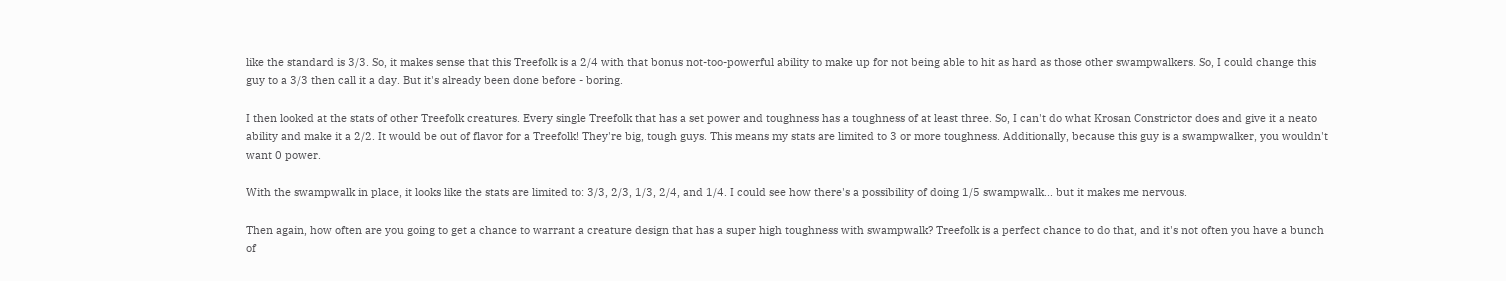like the standard is 3/3. So, it makes sense that this Treefolk is a 2/4 with that bonus not-too-powerful ability to make up for not being able to hit as hard as those other swampwalkers. So, I could change this guy to a 3/3 then call it a day. But it's already been done before - boring.

I then looked at the stats of other Treefolk creatures. Every single Treefolk that has a set power and toughness has a toughness of at least three. So, I can't do what Krosan Constrictor does and give it a neato ability and make it a 2/2. It would be out of flavor for a Treefolk! They're big, tough guys. This means my stats are limited to 3 or more toughness. Additionally, because this guy is a swampwalker, you wouldn't want 0 power.

With the swampwalk in place, it looks like the stats are limited to: 3/3, 2/3, 1/3, 2/4, and 1/4. I could see how there's a possibility of doing 1/5 swampwalk... but it makes me nervous.

Then again, how often are you going to get a chance to warrant a creature design that has a super high toughness with swampwalk? Treefolk is a perfect chance to do that, and it's not often you have a bunch of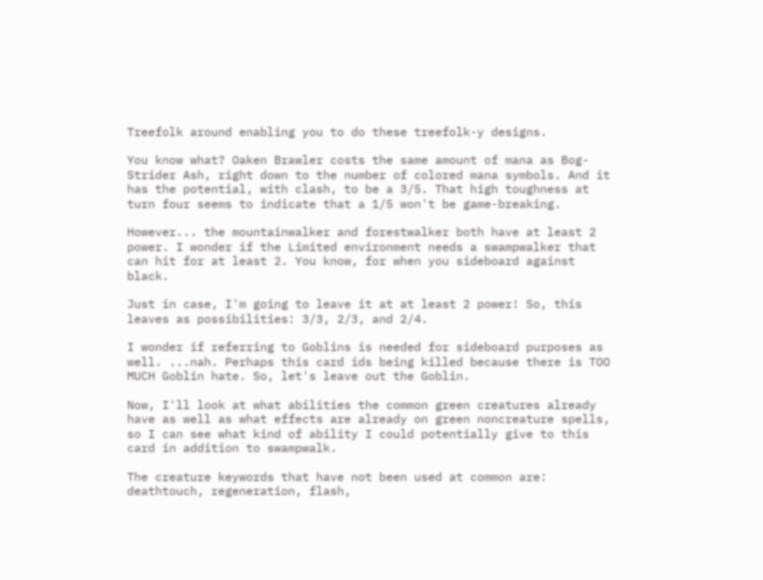Treefolk around enabling you to do these treefolk-y designs.

You know what? Oaken Brawler costs the same amount of mana as Bog-Strider Ash, right down to the number of colored mana symbols. And it has the potential, with clash, to be a 3/5. That high toughness at turn four seems to indicate that a 1/5 won't be game-breaking.

However... the mountainwalker and forestwalker both have at least 2 power. I wonder if the Limited environment needs a swampwalker that can hit for at least 2. You know, for when you sideboard against black.

Just in case, I'm going to leave it at at least 2 power! So, this leaves as possibilities: 3/3, 2/3, and 2/4.

I wonder if referring to Goblins is needed for sideboard purposes as well. ...nah. Perhaps this card ids being killed because there is TOO MUCH Goblin hate. So, let's leave out the Goblin.

Now, I'll look at what abilities the common green creatures already have as well as what effects are already on green noncreature spells, so I can see what kind of ability I could potentially give to this card in addition to swampwalk.

The creature keywords that have not been used at common are: deathtouch, regeneration, flash,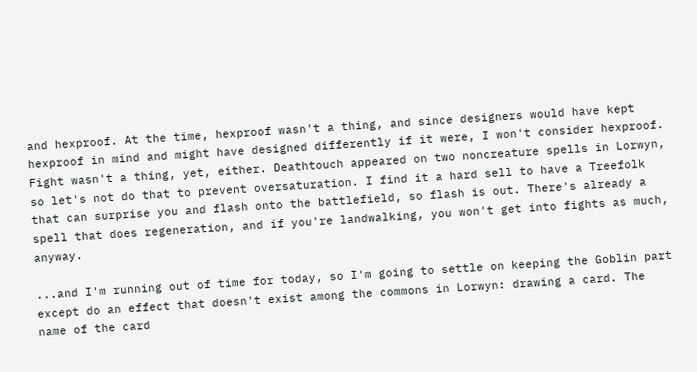and hexproof. At the time, hexproof wasn't a thing, and since designers would have kept hexproof in mind and might have designed differently if it were, I won't consider hexproof. Fight wasn't a thing, yet, either. Deathtouch appeared on two noncreature spells in Lorwyn, so let's not do that to prevent oversaturation. I find it a hard sell to have a Treefolk that can surprise you and flash onto the battlefield, so flash is out. There's already a spell that does regeneration, and if you're landwalking, you won't get into fights as much, anyway.

...and I'm running out of time for today, so I'm going to settle on keeping the Goblin part except do an effect that doesn't exist among the commons in Lorwyn: drawing a card. The name of the card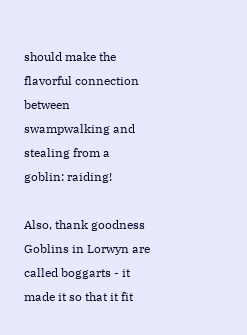should make the flavorful connection between swampwalking and stealing from a goblin: raiding!

Also, thank goodness Goblins in Lorwyn are called boggarts - it made it so that it fit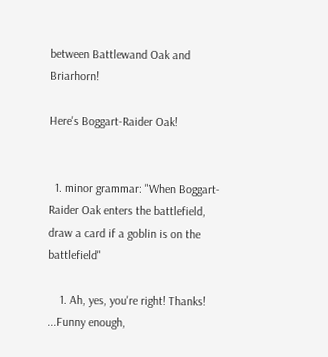between Battlewand Oak and Briarhorn!

Here's Boggart-Raider Oak!


  1. minor grammar: "When Boggart-Raider Oak enters the battlefield, draw a card if a goblin is on the battlefield"

    1. Ah, yes, you're right! Thanks! ...Funny enough,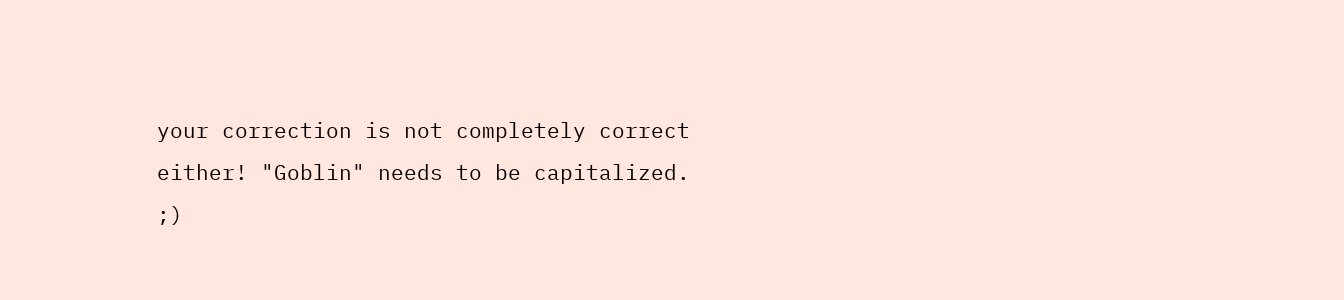your correction is not completely correct either! "Goblin" needs to be capitalized. ;)